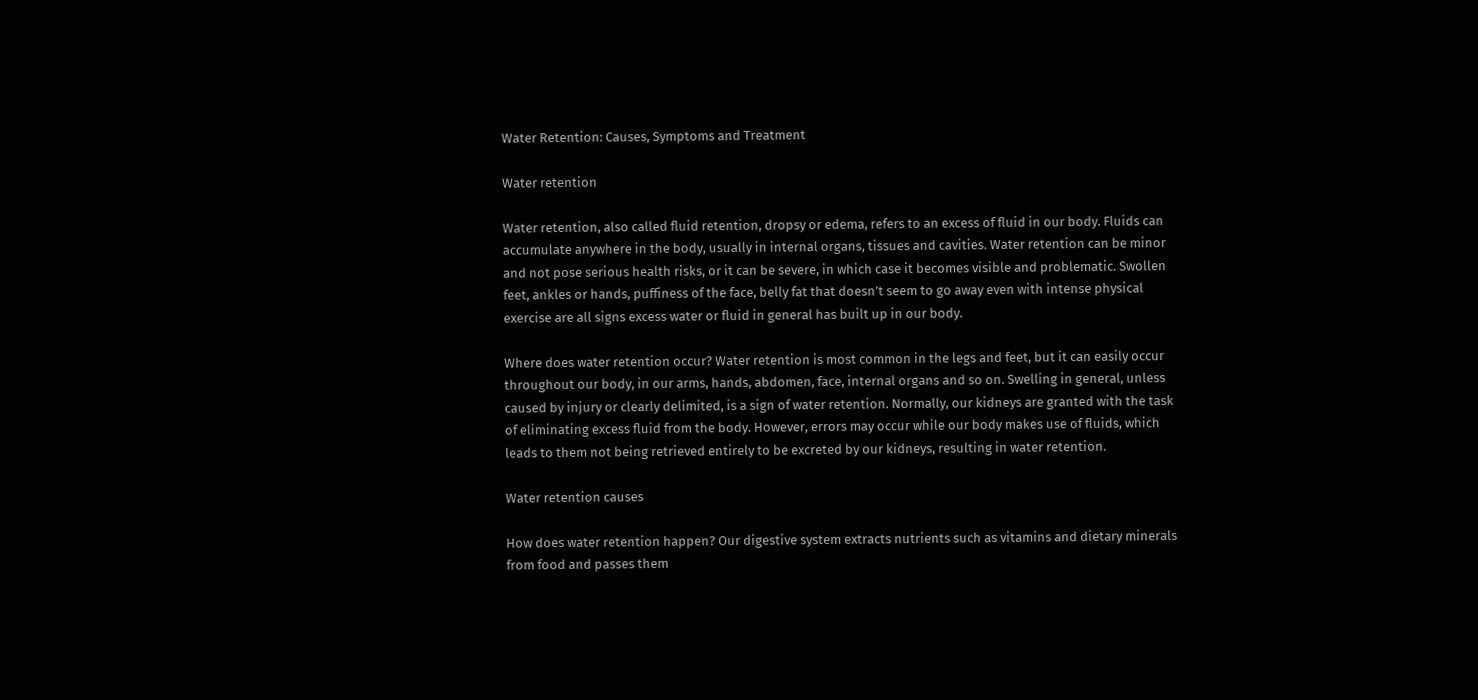Water Retention: Causes, Symptoms and Treatment

Water retention

Water retention, also called fluid retention, dropsy or edema, refers to an excess of fluid in our body. Fluids can accumulate anywhere in the body, usually in internal organs, tissues and cavities. Water retention can be minor and not pose serious health risks, or it can be severe, in which case it becomes visible and problematic. Swollen feet, ankles or hands, puffiness of the face, belly fat that doesn’t seem to go away even with intense physical exercise are all signs excess water or fluid in general has built up in our body.

Where does water retention occur? Water retention is most common in the legs and feet, but it can easily occur throughout our body, in our arms, hands, abdomen, face, internal organs and so on. Swelling in general, unless caused by injury or clearly delimited, is a sign of water retention. Normally, our kidneys are granted with the task of eliminating excess fluid from the body. However, errors may occur while our body makes use of fluids, which leads to them not being retrieved entirely to be excreted by our kidneys, resulting in water retention.

Water retention causes

How does water retention happen? Our digestive system extracts nutrients such as vitamins and dietary minerals from food and passes them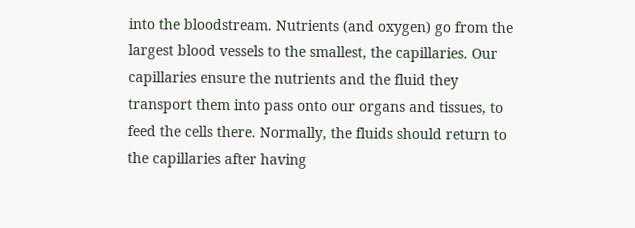into the bloodstream. Nutrients (and oxygen) go from the largest blood vessels to the smallest, the capillaries. Our capillaries ensure the nutrients and the fluid they transport them into pass onto our organs and tissues, to feed the cells there. Normally, the fluids should return to the capillaries after having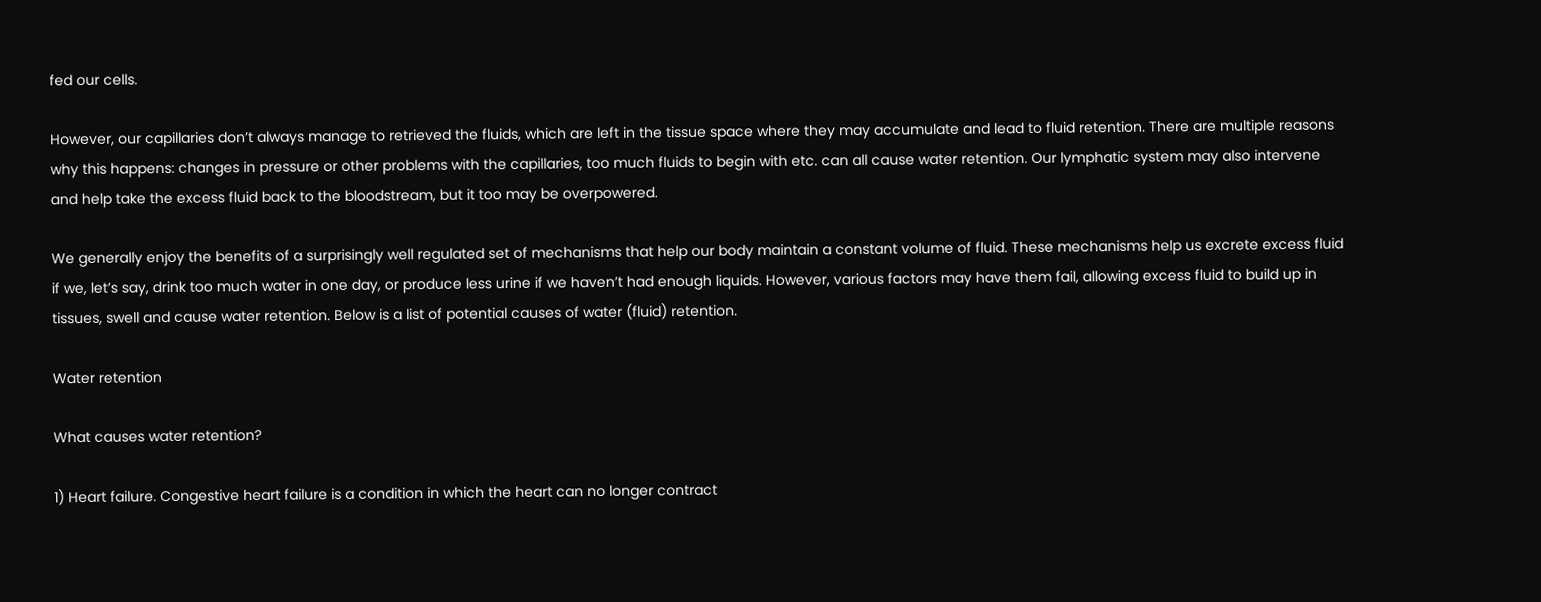fed our cells.

However, our capillaries don’t always manage to retrieved the fluids, which are left in the tissue space where they may accumulate and lead to fluid retention. There are multiple reasons why this happens: changes in pressure or other problems with the capillaries, too much fluids to begin with etc. can all cause water retention. Our lymphatic system may also intervene and help take the excess fluid back to the bloodstream, but it too may be overpowered.

We generally enjoy the benefits of a surprisingly well regulated set of mechanisms that help our body maintain a constant volume of fluid. These mechanisms help us excrete excess fluid if we, let’s say, drink too much water in one day, or produce less urine if we haven’t had enough liquids. However, various factors may have them fail, allowing excess fluid to build up in tissues, swell and cause water retention. Below is a list of potential causes of water (fluid) retention.

Water retention

What causes water retention?

1) Heart failure. Congestive heart failure is a condition in which the heart can no longer contract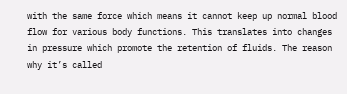with the same force which means it cannot keep up normal blood flow for various body functions. This translates into changes in pressure which promote the retention of fluids. The reason why it’s called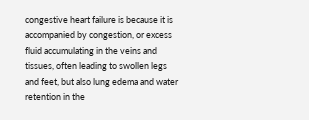congestive heart failure is because it is accompanied by congestion, or excess fluid accumulating in the veins and tissues, often leading to swollen legs and feet, but also lung edema and water retention in the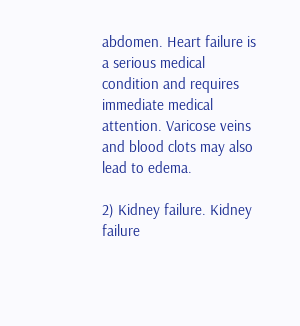abdomen. Heart failure is a serious medical condition and requires immediate medical attention. Varicose veins and blood clots may also lead to edema.

2) Kidney failure. Kidney failure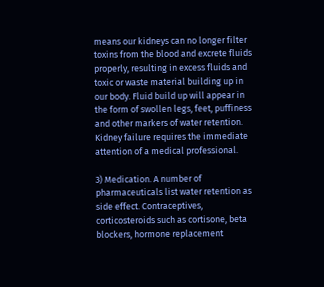means our kidneys can no longer filter toxins from the blood and excrete fluids properly, resulting in excess fluids and toxic or waste material building up in our body. Fluid build up will appear in the form of swollen legs, feet, puffiness and other markers of water retention. Kidney failure requires the immediate attention of a medical professional.

3) Medication. A number of pharmaceuticals list water retention as side effect. Contraceptives, corticosteroids such as cortisone, beta blockers, hormone replacement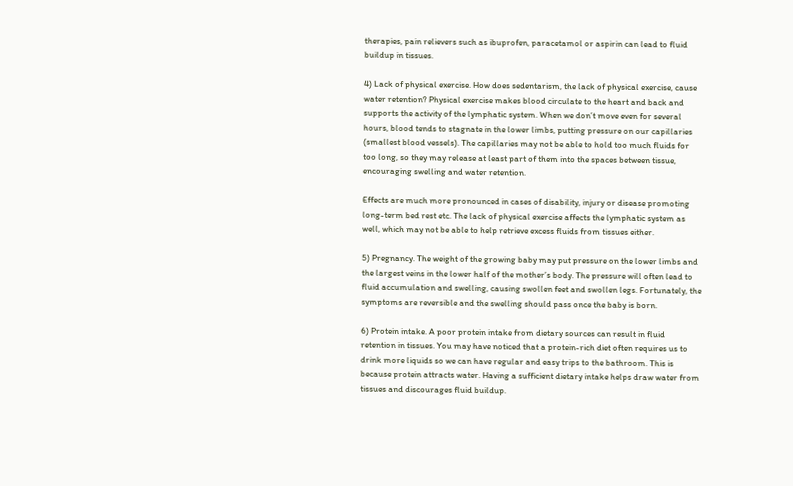therapies, pain relievers such as ibuprofen, paracetamol or aspirin can lead to fluid buildup in tissues.

4) Lack of physical exercise. How does sedentarism, the lack of physical exercise, cause water retention? Physical exercise makes blood circulate to the heart and back and supports the activity of the lymphatic system. When we don’t move even for several hours, blood tends to stagnate in the lower limbs, putting pressure on our capillaries (smallest blood vessels). The capillaries may not be able to hold too much fluids for too long, so they may release at least part of them into the spaces between tissue, encouraging swelling and water retention.

Effects are much more pronounced in cases of disability, injury or disease promoting long-term bed rest etc. The lack of physical exercise affects the lymphatic system as well, which may not be able to help retrieve excess fluids from tissues either.

5) Pregnancy. The weight of the growing baby may put pressure on the lower limbs and the largest veins in the lower half of the mother’s body. The pressure will often lead to fluid accumulation and swelling, causing swollen feet and swollen legs. Fortunately, the symptoms are reversible and the swelling should pass once the baby is born.

6) Protein intake. A poor protein intake from dietary sources can result in fluid retention in tissues. You may have noticed that a protein-rich diet often requires us to drink more liquids so we can have regular and easy trips to the bathroom. This is because protein attracts water. Having a sufficient dietary intake helps draw water from tissues and discourages fluid buildup.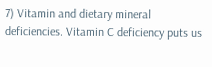7) Vitamin and dietary mineral deficiencies. Vitamin C deficiency puts us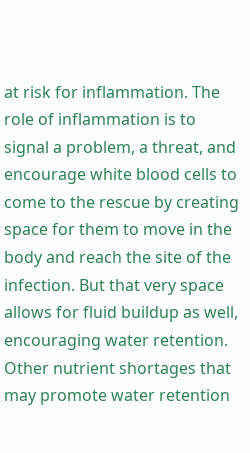at risk for inflammation. The role of inflammation is to signal a problem, a threat, and encourage white blood cells to come to the rescue by creating space for them to move in the body and reach the site of the infection. But that very space allows for fluid buildup as well, encouraging water retention. Other nutrient shortages that may promote water retention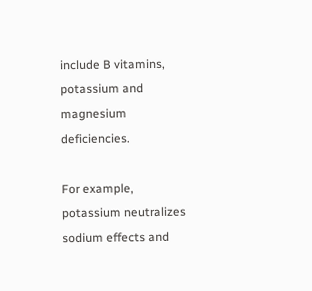include B vitamins, potassium and magnesium deficiencies.

For example, potassium neutralizes sodium effects and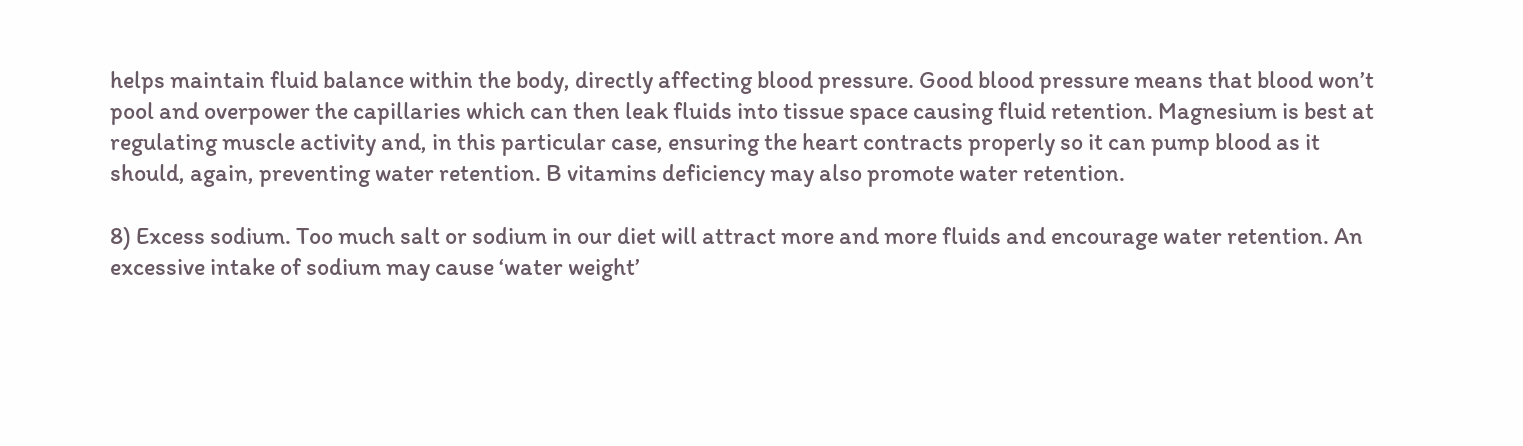helps maintain fluid balance within the body, directly affecting blood pressure. Good blood pressure means that blood won’t pool and overpower the capillaries which can then leak fluids into tissue space causing fluid retention. Magnesium is best at regulating muscle activity and, in this particular case, ensuring the heart contracts properly so it can pump blood as it should, again, preventing water retention. B vitamins deficiency may also promote water retention.

8) Excess sodium. Too much salt or sodium in our diet will attract more and more fluids and encourage water retention. An excessive intake of sodium may cause ‘water weight’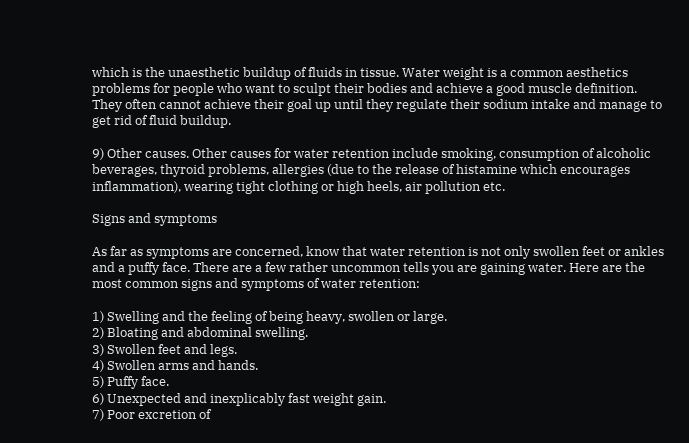which is the unaesthetic buildup of fluids in tissue. Water weight is a common aesthetics problems for people who want to sculpt their bodies and achieve a good muscle definition. They often cannot achieve their goal up until they regulate their sodium intake and manage to get rid of fluid buildup.

9) Other causes. Other causes for water retention include smoking, consumption of alcoholic beverages, thyroid problems, allergies (due to the release of histamine which encourages inflammation), wearing tight clothing or high heels, air pollution etc.

Signs and symptoms

As far as symptoms are concerned, know that water retention is not only swollen feet or ankles and a puffy face. There are a few rather uncommon tells you are gaining water. Here are the most common signs and symptoms of water retention:

1) Swelling and the feeling of being heavy, swollen or large.
2) Bloating and abdominal swelling.
3) Swollen feet and legs.
4) Swollen arms and hands.
5) Puffy face.
6) Unexpected and inexplicably fast weight gain.
7) Poor excretion of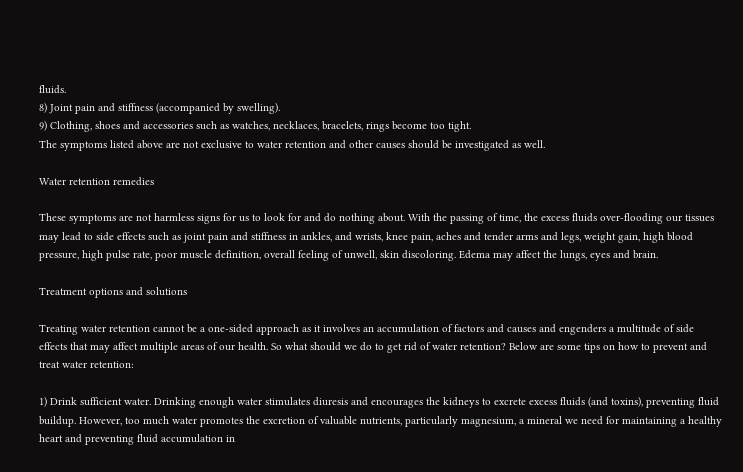fluids.
8) Joint pain and stiffness (accompanied by swelling).
9) Clothing, shoes and accessories such as watches, necklaces, bracelets, rings become too tight.
The symptoms listed above are not exclusive to water retention and other causes should be investigated as well.

Water retention remedies

These symptoms are not harmless signs for us to look for and do nothing about. With the passing of time, the excess fluids over-flooding our tissues may lead to side effects such as joint pain and stiffness in ankles, and wrists, knee pain, aches and tender arms and legs, weight gain, high blood pressure, high pulse rate, poor muscle definition, overall feeling of unwell, skin discoloring. Edema may affect the lungs, eyes and brain.

Treatment options and solutions

Treating water retention cannot be a one-sided approach as it involves an accumulation of factors and causes and engenders a multitude of side effects that may affect multiple areas of our health. So what should we do to get rid of water retention? Below are some tips on how to prevent and treat water retention:

1) Drink sufficient water. Drinking enough water stimulates diuresis and encourages the kidneys to excrete excess fluids (and toxins), preventing fluid buildup. However, too much water promotes the excretion of valuable nutrients, particularly magnesium, a mineral we need for maintaining a healthy heart and preventing fluid accumulation in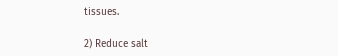tissues.

2) Reduce salt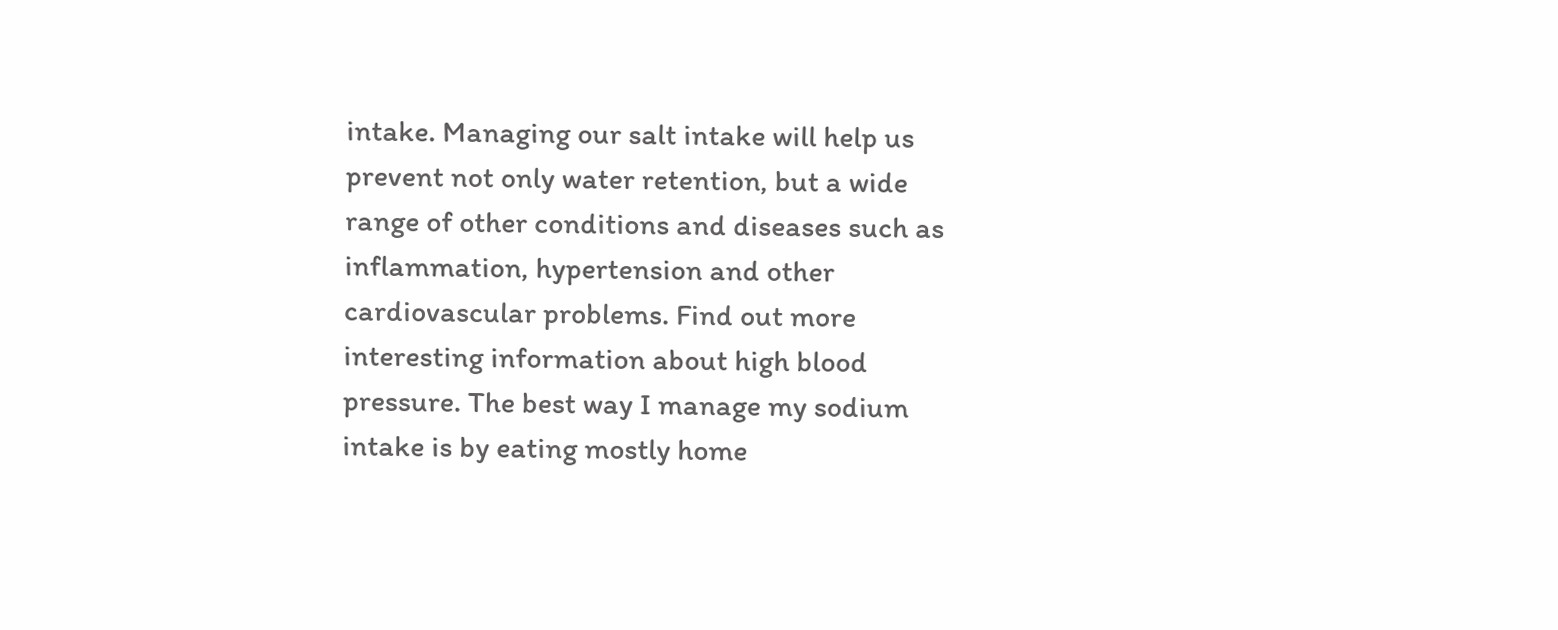intake. Managing our salt intake will help us prevent not only water retention, but a wide range of other conditions and diseases such as inflammation, hypertension and other cardiovascular problems. Find out more interesting information about high blood pressure. The best way I manage my sodium intake is by eating mostly home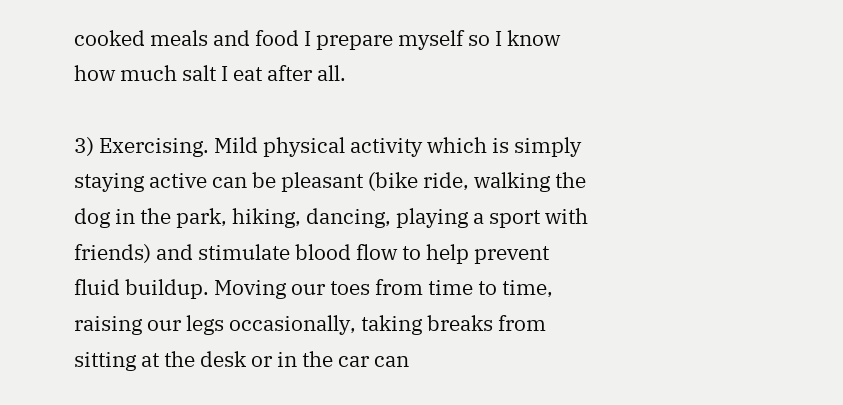cooked meals and food I prepare myself so I know how much salt I eat after all.

3) Exercising. Mild physical activity which is simply staying active can be pleasant (bike ride, walking the dog in the park, hiking, dancing, playing a sport with friends) and stimulate blood flow to help prevent fluid buildup. Moving our toes from time to time, raising our legs occasionally, taking breaks from sitting at the desk or in the car can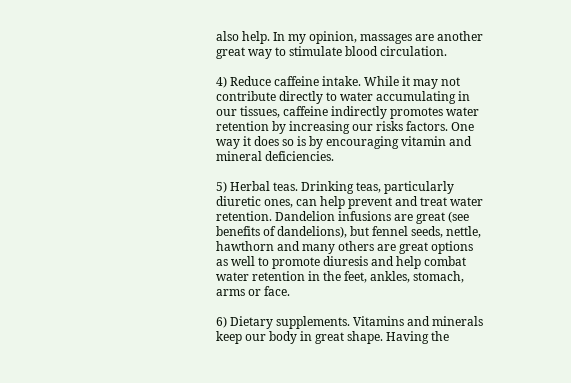also help. In my opinion, massages are another great way to stimulate blood circulation.

4) Reduce caffeine intake. While it may not contribute directly to water accumulating in our tissues, caffeine indirectly promotes water retention by increasing our risks factors. One way it does so is by encouraging vitamin and mineral deficiencies.

5) Herbal teas. Drinking teas, particularly diuretic ones, can help prevent and treat water retention. Dandelion infusions are great (see benefits of dandelions), but fennel seeds, nettle, hawthorn and many others are great options as well to promote diuresis and help combat water retention in the feet, ankles, stomach, arms or face.

6) Dietary supplements. Vitamins and minerals keep our body in great shape. Having the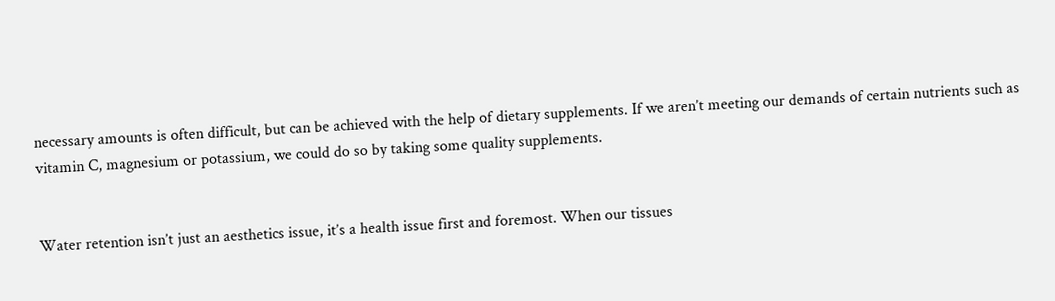necessary amounts is often difficult, but can be achieved with the help of dietary supplements. If we aren’t meeting our demands of certain nutrients such as vitamin C, magnesium or potassium, we could do so by taking some quality supplements.


Water retention isn’t just an aesthetics issue, it’s a health issue first and foremost. When our tissues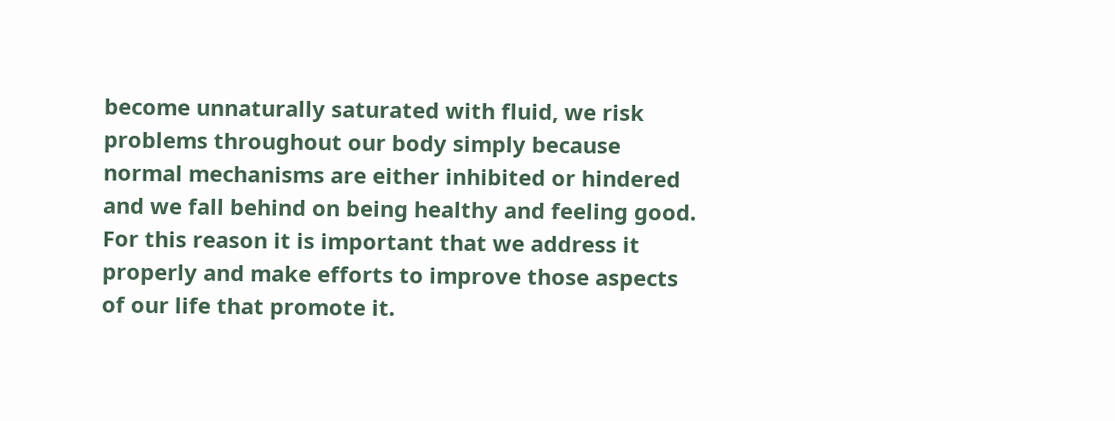become unnaturally saturated with fluid, we risk problems throughout our body simply because normal mechanisms are either inhibited or hindered and we fall behind on being healthy and feeling good. For this reason it is important that we address it properly and make efforts to improve those aspects of our life that promote it.